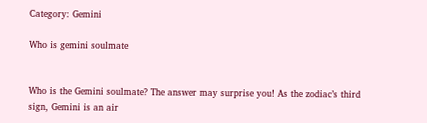Category: Gemini

Who is gemini soulmate


Who is the Gemini soulmate? The answer may surprise you! As the zodiac’s third sign, Gemini is an air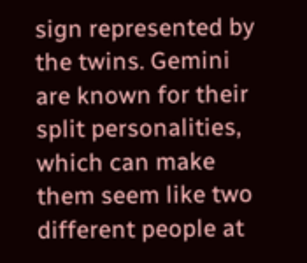sign represented by the twins. Gemini are known for their split personalities, which can make them seem like two different people at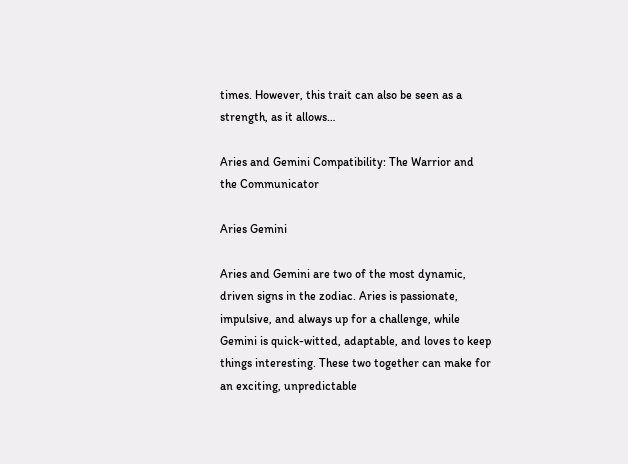times. However, this trait can also be seen as a strength, as it allows…

Aries and Gemini Compatibility: The Warrior and the Communicator

Aries Gemini

Aries and Gemini are two of the most dynamic, driven signs in the zodiac. Aries is passionate, impulsive, and always up for a challenge, while Gemini is quick-witted, adaptable, and loves to keep things interesting. These two together can make for an exciting, unpredictable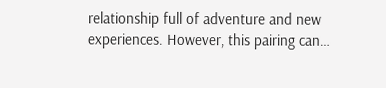relationship full of adventure and new experiences. However, this pairing can…